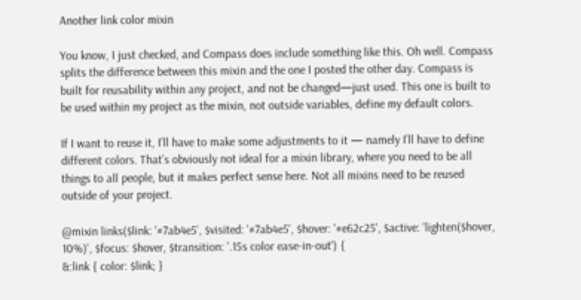Another link color mixin

You know, I just checked, and Compass does include something like this. Oh well. Compass splits the difference between this mixin and the one I posted the other day. Compass is built for reusability within any project, and not be changed—just used. This one is built to be used within my project as the mixin, not outside variables, define my default colors.

If I want to reuse it, I’ll have to make some adjustments to it — namely I’ll have to define different colors. That’s obviously not ideal for a mixin library, where you need to be all things to all people, but it makes perfect sense here. Not all mixins need to be reused outside of your project.

@mixin links($link: '#7ab4e5', $visited: '#7ab4e5', $hover: '#e62c25', $active: 'lighten($hover, 10%)', $focus: $hover, $transition: '.15s color ease-in-out') {
&:link { color: $link; }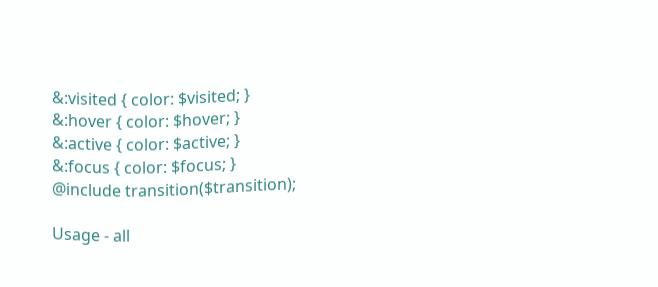&:visited { color: $visited; }
&:hover { color: $hover; }
&:active { color: $active; }
&:focus { color: $focus; }
@include transition($transition);

Usage - all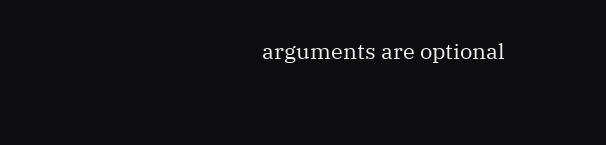arguments are optional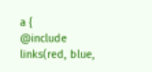a {
@include links(red, blue,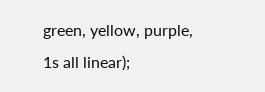green, yellow, purple, 1s all linear);